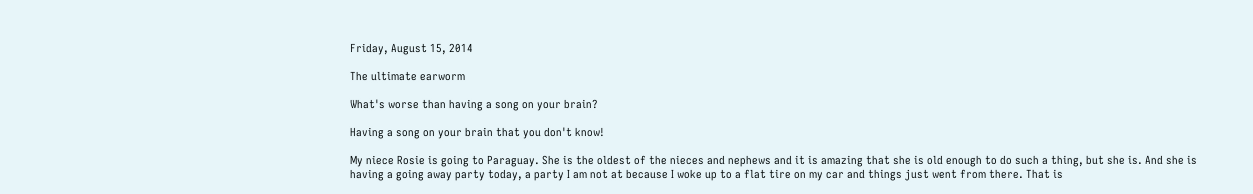Friday, August 15, 2014

The ultimate earworm

What's worse than having a song on your brain?

Having a song on your brain that you don't know!

My niece Rosie is going to Paraguay. She is the oldest of the nieces and nephews and it is amazing that she is old enough to do such a thing, but she is. And she is having a going away party today, a party I am not at because I woke up to a flat tire on my car and things just went from there. That is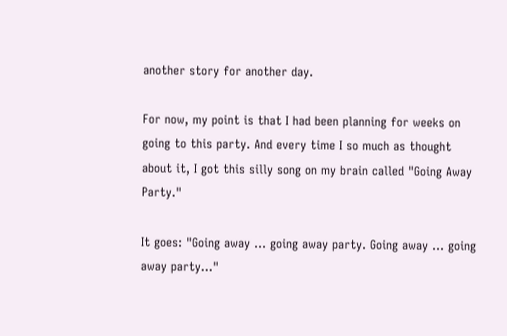another story for another day.

For now, my point is that I had been planning for weeks on going to this party. And every time I so much as thought about it, I got this silly song on my brain called "Going Away Party."

It goes: "Going away ... going away party. Going away ... going away party..."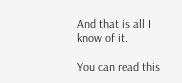And that is all I know of it.

You can read this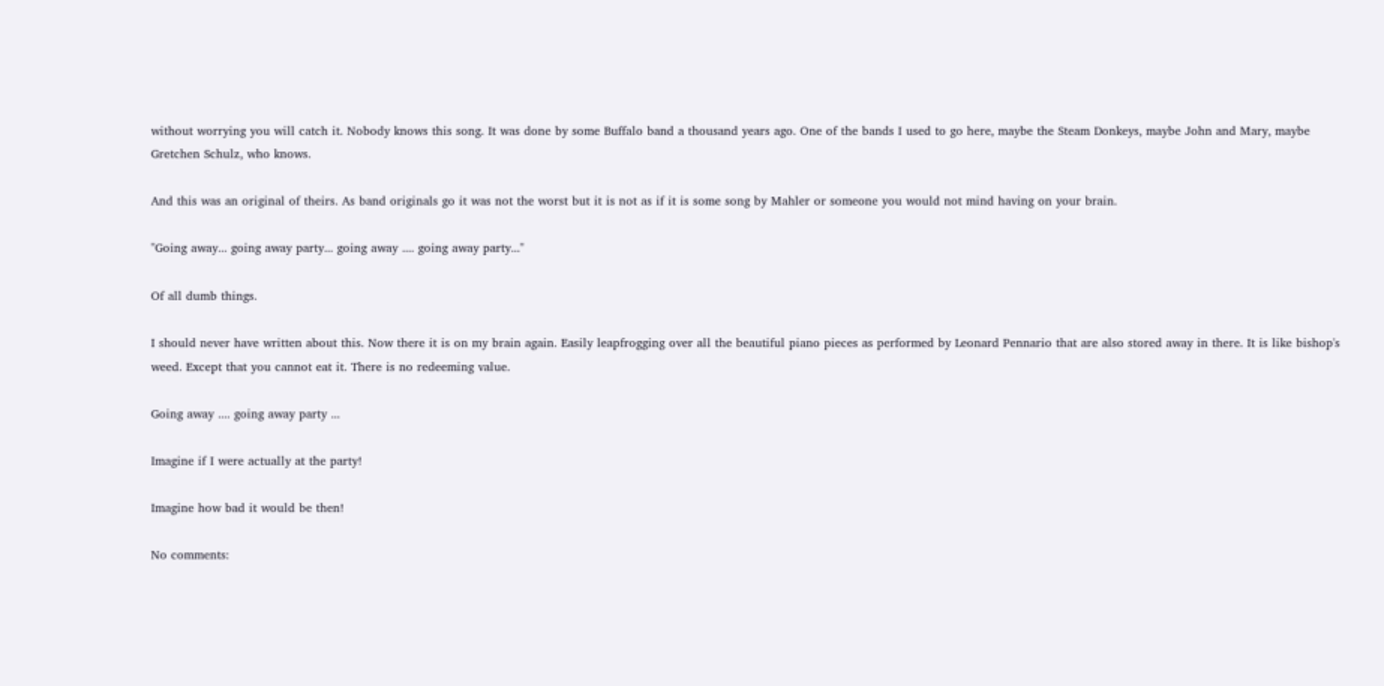without worrying you will catch it. Nobody knows this song. It was done by some Buffalo band a thousand years ago. One of the bands I used to go here, maybe the Steam Donkeys, maybe John and Mary, maybe Gretchen Schulz, who knows.

And this was an original of theirs. As band originals go it was not the worst but it is not as if it is some song by Mahler or someone you would not mind having on your brain.

"Going away... going away party... going away .... going away party..."

Of all dumb things.

I should never have written about this. Now there it is on my brain again. Easily leapfrogging over all the beautiful piano pieces as performed by Leonard Pennario that are also stored away in there. It is like bishop's weed. Except that you cannot eat it. There is no redeeming value.

Going away .... going away party ...

Imagine if I were actually at the party!

Imagine how bad it would be then!

No comments: